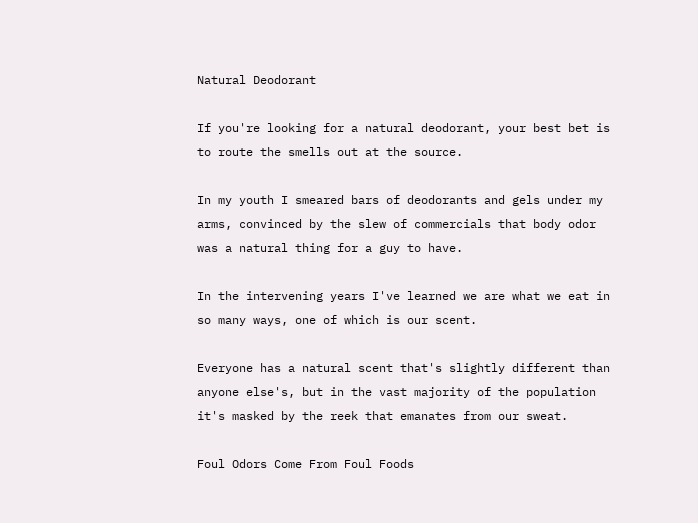Natural Deodorant

If you're looking for a natural deodorant, your best bet is to route the smells out at the source.

In my youth I smeared bars of deodorants and gels under my arms, convinced by the slew of commercials that body odor was a natural thing for a guy to have.

In the intervening years I've learned we are what we eat in so many ways, one of which is our scent.

Everyone has a natural scent that's slightly different than anyone else's, but in the vast majority of the population it's masked by the reek that emanates from our sweat.

Foul Odors Come From Foul Foods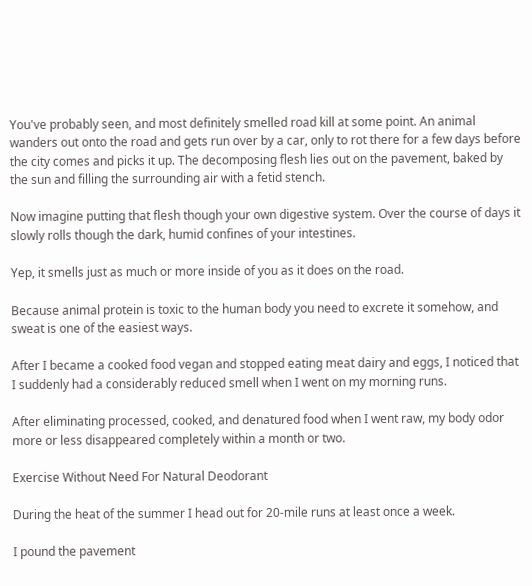You've probably seen, and most definitely smelled road kill at some point. An animal wanders out onto the road and gets run over by a car, only to rot there for a few days before the city comes and picks it up. The decomposing flesh lies out on the pavement, baked by the sun and filling the surrounding air with a fetid stench.

Now imagine putting that flesh though your own digestive system. Over the course of days it slowly rolls though the dark, humid confines of your intestines.

Yep, it smells just as much or more inside of you as it does on the road.

Because animal protein is toxic to the human body you need to excrete it somehow, and sweat is one of the easiest ways.

After I became a cooked food vegan and stopped eating meat dairy and eggs, I noticed that I suddenly had a considerably reduced smell when I went on my morning runs.

After eliminating processed, cooked, and denatured food when I went raw, my body odor more or less disappeared completely within a month or two.

Exercise Without Need For Natural Deodorant

During the heat of the summer I head out for 20-mile runs at least once a week.

I pound the pavement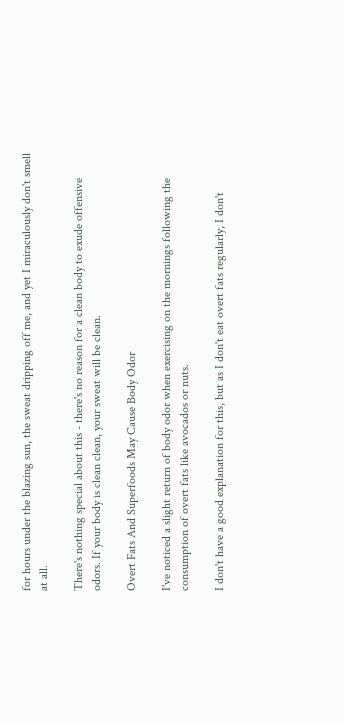for hours under the blazing sun, the sweat dripping off me, and yet I miraculously don't smell at all.

There's nothing special about this - there's no reason for a clean body to exude offensive odors. If your body is clean clean, your sweat will be clean.

Overt Fats And Superfoods May Cause Body Odor

I've noticed a slight return of body odor when exercising on the mornings following the consumption of overt fats like avocados or nuts.

I don't have a good explanation for this, but as I don't eat overt fats regularly, I don't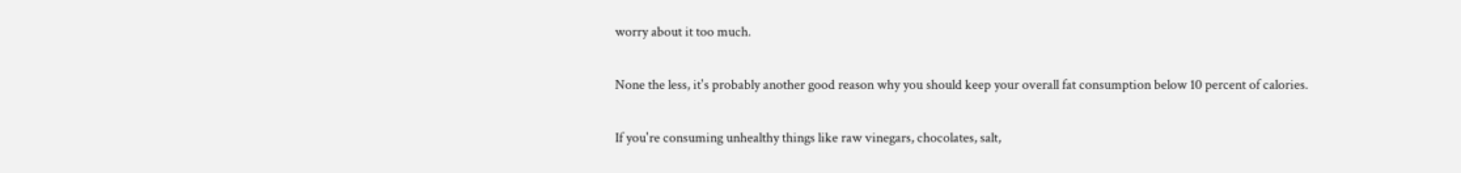worry about it too much.

None the less, it's probably another good reason why you should keep your overall fat consumption below 10 percent of calories.

If you're consuming unhealthy things like raw vinegars, chocolates, salt,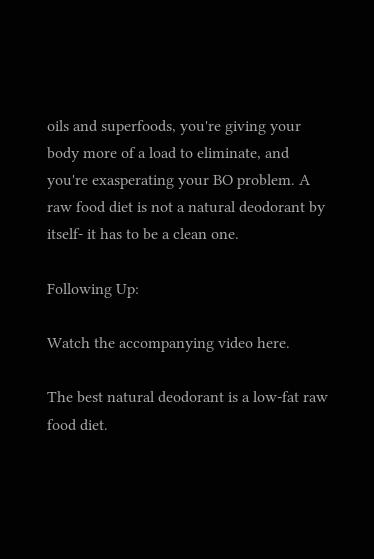oils and superfoods, you're giving your body more of a load to eliminate, and you're exasperating your BO problem. A raw food diet is not a natural deodorant by itself- it has to be a clean one.

Following Up:

Watch the accompanying video here.

The best natural deodorant is a low-fat raw food diet.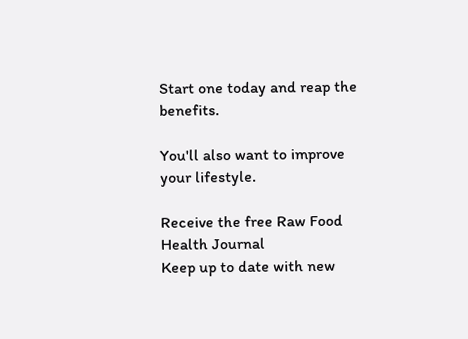Start one today and reap the benefits.

You'll also want to improve your lifestyle.

Receive the free Raw Food Health Journal
Keep up to date with new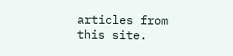articles from this site.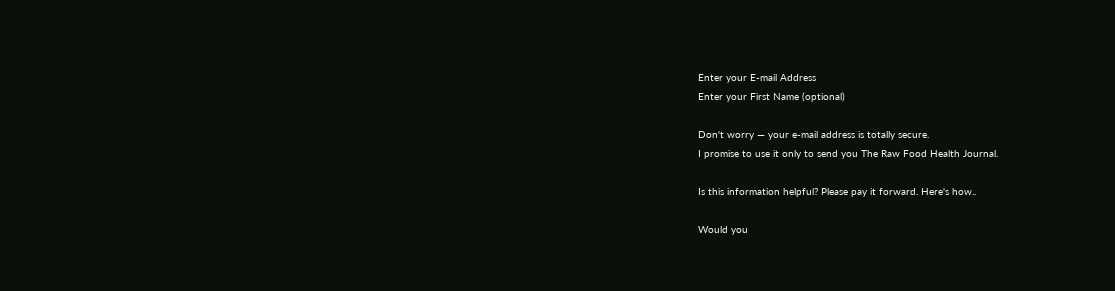Enter your E-mail Address
Enter your First Name (optional)

Don't worry — your e-mail address is totally secure.
I promise to use it only to send you The Raw Food Health Journal.

Is this information helpful? Please pay it forward. Here's how..

Would you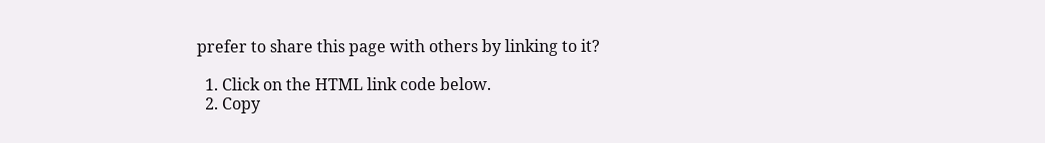prefer to share this page with others by linking to it?

  1. Click on the HTML link code below.
  2. Copy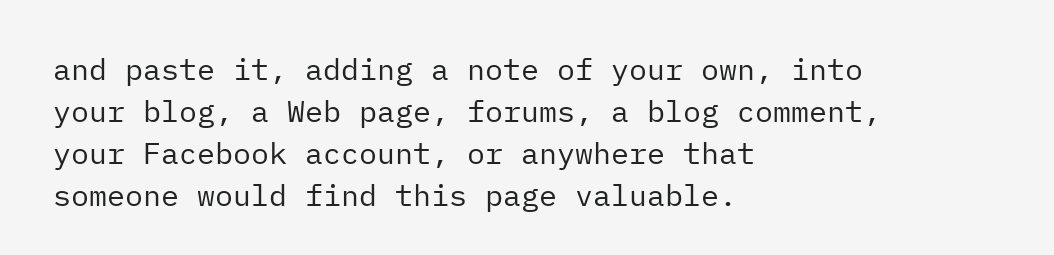and paste it, adding a note of your own, into your blog, a Web page, forums, a blog comment, your Facebook account, or anywhere that someone would find this page valuable.